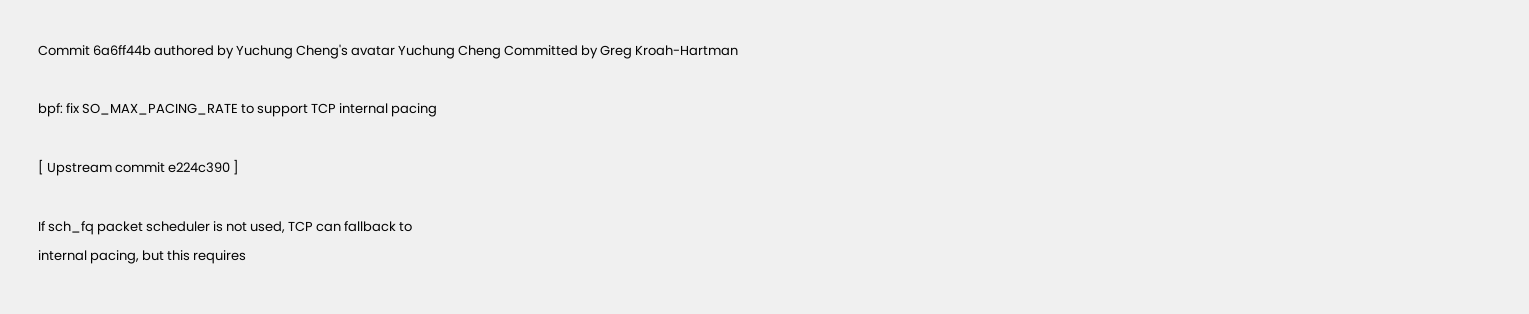Commit 6a6ff44b authored by Yuchung Cheng's avatar Yuchung Cheng Committed by Greg Kroah-Hartman

bpf: fix SO_MAX_PACING_RATE to support TCP internal pacing

[ Upstream commit e224c390 ]

If sch_fq packet scheduler is not used, TCP can fallback to
internal pacing, but this requires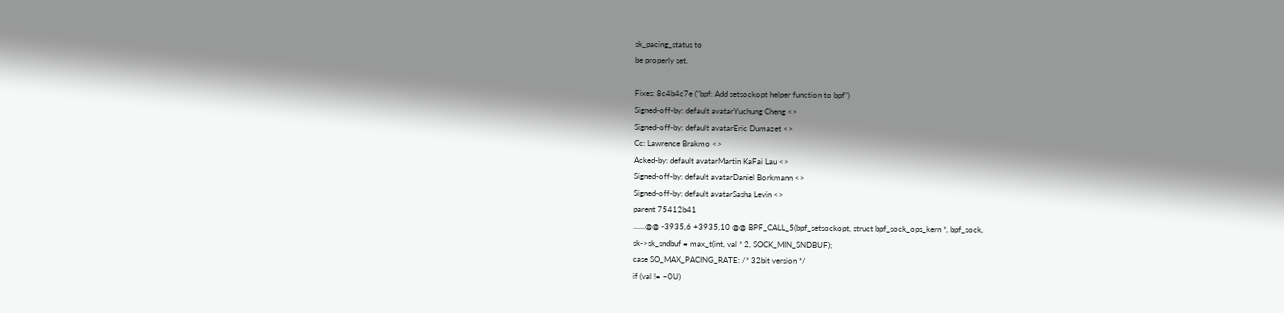sk_pacing_status to
be properly set.

Fixes: 8c4b4c7e ("bpf: Add setsockopt helper function to bpf")
Signed-off-by: default avatarYuchung Cheng <>
Signed-off-by: default avatarEric Dumazet <>
Cc: Lawrence Brakmo <>
Acked-by: default avatarMartin KaFai Lau <>
Signed-off-by: default avatarDaniel Borkmann <>
Signed-off-by: default avatarSasha Levin <>
parent 75412b41
......@@ -3935,6 +3935,10 @@ BPF_CALL_5(bpf_setsockopt, struct bpf_sock_ops_kern *, bpf_sock,
sk->sk_sndbuf = max_t(int, val * 2, SOCK_MIN_SNDBUF);
case SO_MAX_PACING_RATE: /* 32bit version */
if (val != ~0U)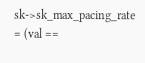sk->sk_max_pacing_rate = (val ==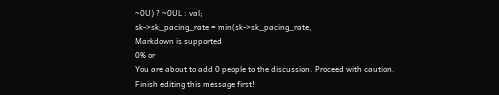~0U) ? ~0UL : val;
sk->sk_pacing_rate = min(sk->sk_pacing_rate,
Markdown is supported
0% or
You are about to add 0 people to the discussion. Proceed with caution.
Finish editing this message first!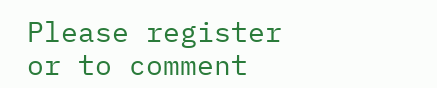Please register or to comment